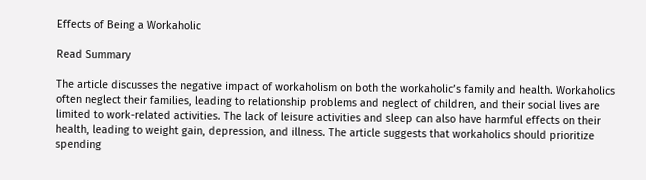Effects of Being a Workaholic

Read Summary

The article discusses the negative impact of workaholism on both the workaholic’s family and health. Workaholics often neglect their families, leading to relationship problems and neglect of children, and their social lives are limited to work-related activities. The lack of leisure activities and sleep can also have harmful effects on their health, leading to weight gain, depression, and illness. The article suggests that workaholics should prioritize spending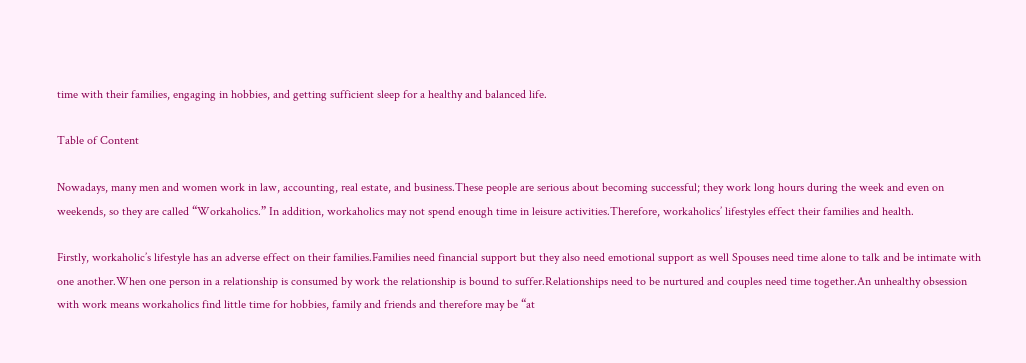time with their families, engaging in hobbies, and getting sufficient sleep for a healthy and balanced life.

Table of Content

Nowadays, many men and women work in law, accounting, real estate, and business.These people are serious about becoming successful; they work long hours during the week and even on weekends, so they are called “Workaholics.” In addition, workaholics may not spend enough time in leisure activities.Therefore, workaholics’ lifestyles effect their families and health.

Firstly, workaholic’s lifestyle has an adverse effect on their families.Families need financial support but they also need emotional support as well Spouses need time alone to talk and be intimate with one another.When one person in a relationship is consumed by work the relationship is bound to suffer.Relationships need to be nurtured and couples need time together.An unhealthy obsession with work means workaholics find little time for hobbies, family and friends and therefore may be “at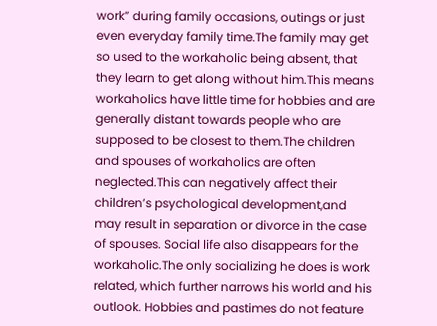work” during family occasions, outings or just even everyday family time.The family may get so used to the workaholic being absent, that they learn to get along without him.This means workaholics have little time for hobbies and are generally distant towards people who are supposed to be closest to them.The children and spouses of workaholics are often neglected.This can negatively affect their children’s psychological development,and may result in separation or divorce in the case of spouses. Social life also disappears for the workaholic.The only socializing he does is work related, which further narrows his world and his outlook. Hobbies and pastimes do not feature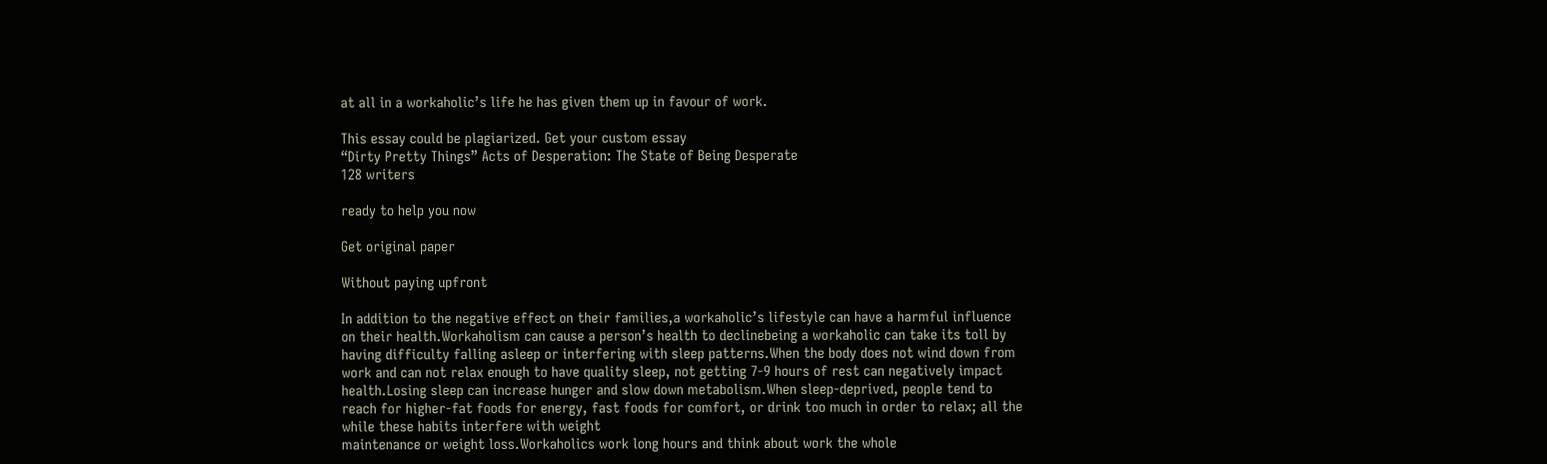at all in a workaholic’s life he has given them up in favour of work.

This essay could be plagiarized. Get your custom essay
“Dirty Pretty Things” Acts of Desperation: The State of Being Desperate
128 writers

ready to help you now

Get original paper

Without paying upfront

In addition to the negative effect on their families,a workaholic’s lifestyle can have a harmful influence on their health.Workaholism can cause a person’s health to declinebeing a workaholic can take its toll by having difficulty falling asleep or interfering with sleep patterns.When the body does not wind down from work and can not relax enough to have quality sleep, not getting 7-9 hours of rest can negatively impact health.Losing sleep can increase hunger and slow down metabolism.When sleep-deprived, people tend to reach for higher-fat foods for energy, fast foods for comfort, or drink too much in order to relax; all the while these habits interfere with weight
maintenance or weight loss.Workaholics work long hours and think about work the whole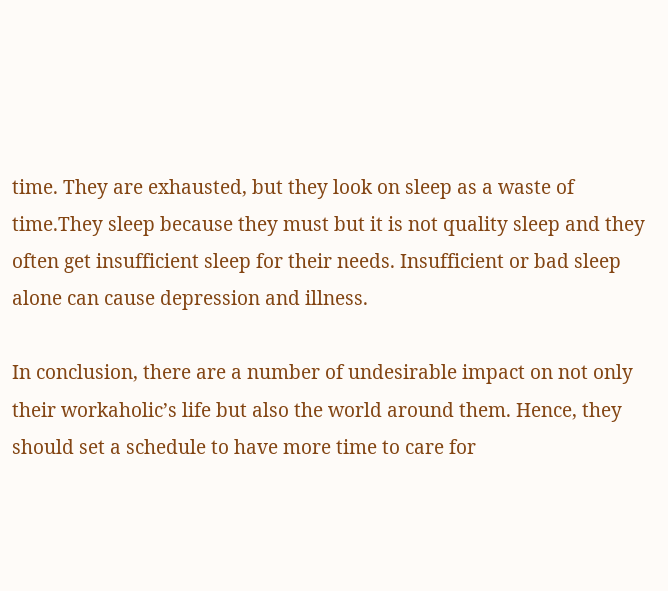time. They are exhausted, but they look on sleep as a waste of time.They sleep because they must but it is not quality sleep and they often get insufficient sleep for their needs. Insufficient or bad sleep alone can cause depression and illness.

In conclusion, there are a number of undesirable impact on not only their workaholic’s life but also the world around them. Hence, they should set a schedule to have more time to care for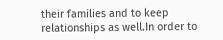their families and to keep relationships as well.In order to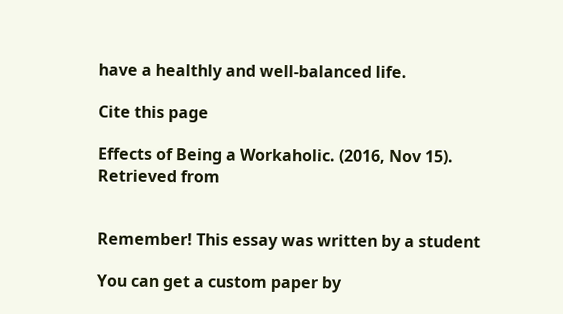have a healthly and well-balanced life.

Cite this page

Effects of Being a Workaholic. (2016, Nov 15). Retrieved from


Remember! This essay was written by a student

You can get a custom paper by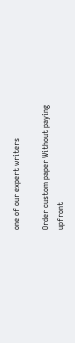one of our expert writers

Order custom paper Without paying upfront